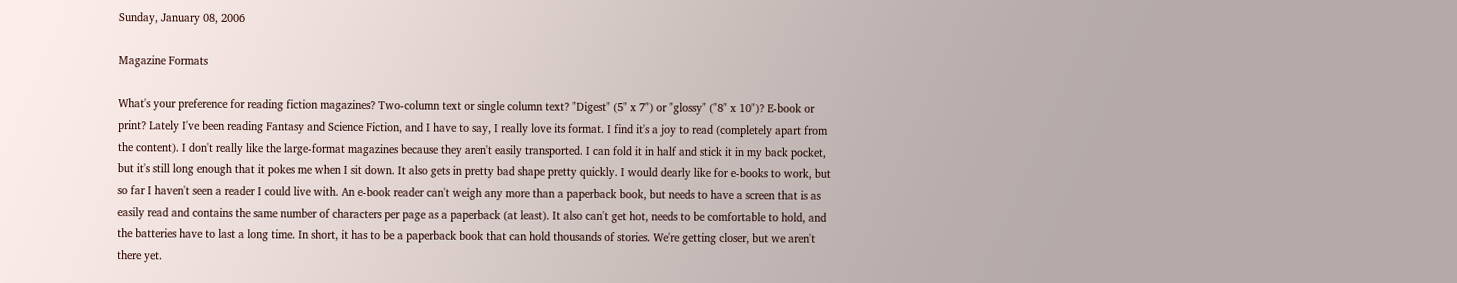Sunday, January 08, 2006

Magazine Formats

What's your preference for reading fiction magazines? Two-column text or single column text? "Digest" (5" x 7") or "glossy" ("8" x 10")? E-book or print? Lately I've been reading Fantasy and Science Fiction, and I have to say, I really love its format. I find it's a joy to read (completely apart from the content). I don't really like the large-format magazines because they aren't easily transported. I can fold it in half and stick it in my back pocket, but it's still long enough that it pokes me when I sit down. It also gets in pretty bad shape pretty quickly. I would dearly like for e-books to work, but so far I haven't seen a reader I could live with. An e-book reader can't weigh any more than a paperback book, but needs to have a screen that is as easily read and contains the same number of characters per page as a paperback (at least). It also can't get hot, needs to be comfortable to hold, and the batteries have to last a long time. In short, it has to be a paperback book that can hold thousands of stories. We're getting closer, but we aren't there yet.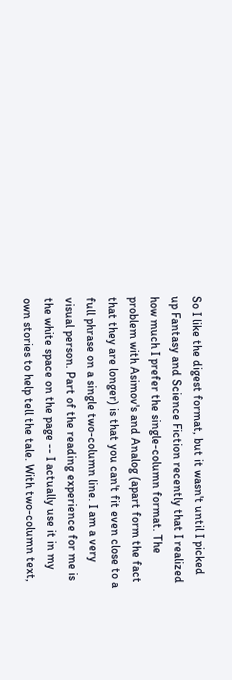So I like the digest format, but it wasn't until I picked up Fantasy and Science Fiction recently that I realized how much I prefer the single-column format. The problem with Asimov's and Analog (apart form the fact that they are longer) is that you can't fit even close to a full phrase on a single two-column line. I am a very visual person. Part of the reading experience for me is the white space on the page -- I actually use it in my own stories to help tell the tale. With two-column text,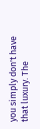you simply don't have that luxury. The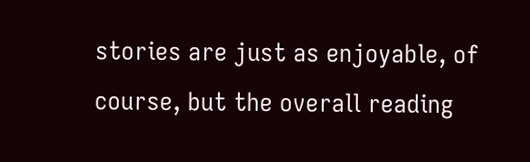stories are just as enjoyable, of course, but the overall reading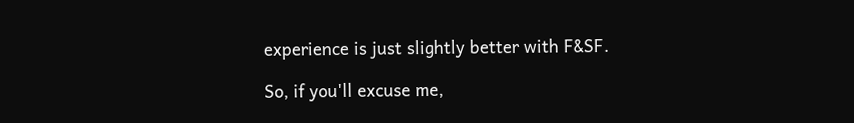experience is just slightly better with F&SF.

So, if you'll excuse me,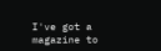I've got a magazine to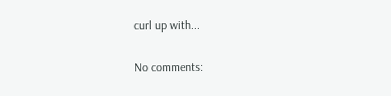curl up with...

No comments: